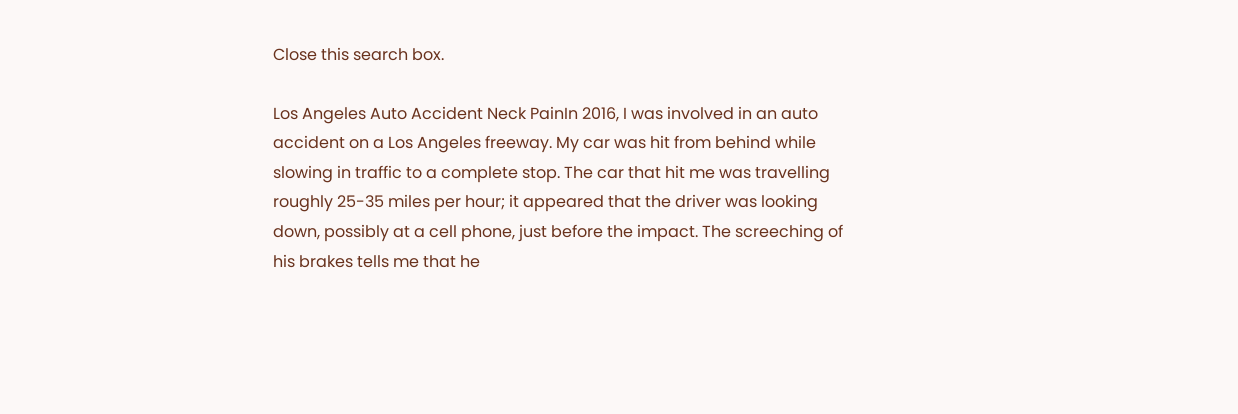Close this search box.

Los Angeles Auto Accident Neck PainIn 2016, I was involved in an auto accident on a Los Angeles freeway. My car was hit from behind while slowing in traffic to a complete stop. The car that hit me was travelling roughly 25-35 miles per hour; it appeared that the driver was looking down, possibly at a cell phone, just before the impact. The screeching of his brakes tells me that he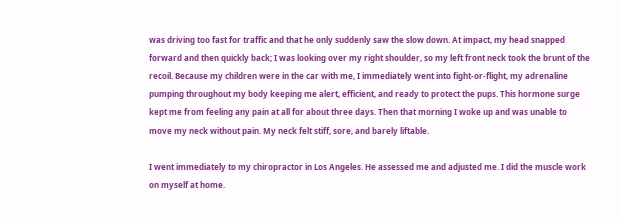was driving too fast for traffic and that he only suddenly saw the slow down. At impact, my head snapped forward and then quickly back; I was looking over my right shoulder, so my left front neck took the brunt of the recoil. Because my children were in the car with me, I immediately went into fight-or-flight, my adrenaline pumping throughout my body keeping me alert, efficient, and ready to protect the pups. This hormone surge kept me from feeling any pain at all for about three days. Then that morning I woke up and was unable to move my neck without pain. My neck felt stiff, sore, and barely liftable.

I went immediately to my chiropractor in Los Angeles. He assessed me and adjusted me. I did the muscle work on myself at home.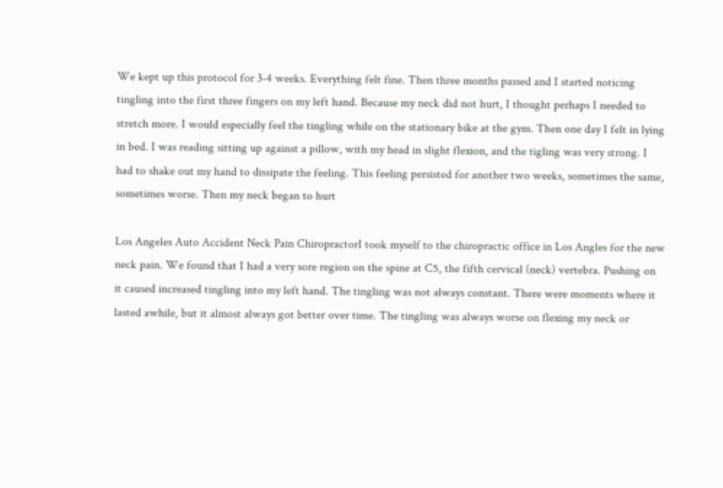We kept up this protocol for 3-4 weeks. Everything felt fine. Then three months passed and I started noticing tingling into the first three fingers on my left hand. Because my neck did not hurt, I thought perhaps I needed to stretch more. I would especially feel the tingling while on the stationary bike at the gym. Then one day I felt in lying in bed. I was reading sitting up against a pillow, with my head in slight flexion, and the tigling was very strong. I had to shake out my hand to dissipate the feeling. This feeling persisted for another two weeks, sometimes the same, sometimes worse. Then my neck began to hurt

Los Angeles Auto Accident Neck Pain ChiropractorI took myself to the chiropractic office in Los Angles for the new neck pain. We found that I had a very sore region on the spine at C5, the fifth cervical (neck) vertebra. Pushing on it caused increased tingling into my left hand. The tingling was not always constant. There were moments where it lasted awhile, but it almost always got better over time. The tingling was always worse on flexing my neck or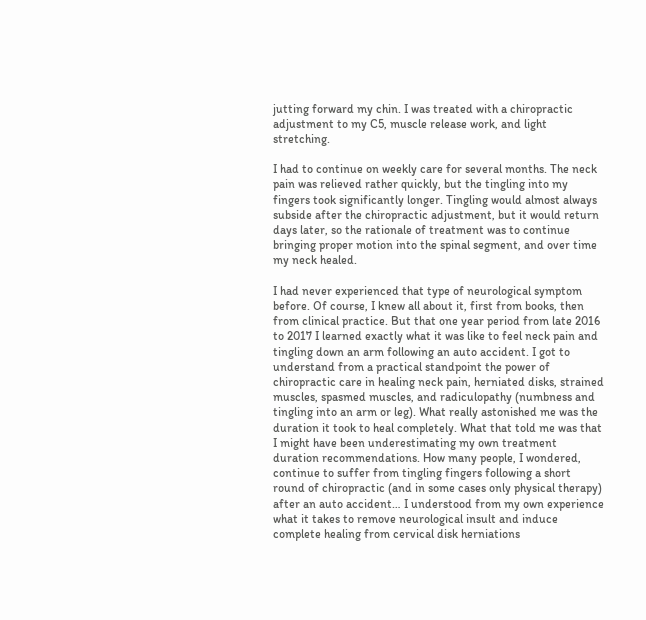jutting forward my chin. I was treated with a chiropractic adjustment to my C5, muscle release work, and light stretching.

I had to continue on weekly care for several months. The neck pain was relieved rather quickly, but the tingling into my fingers took significantly longer. Tingling would almost always subside after the chiropractic adjustment, but it would return days later, so the rationale of treatment was to continue bringing proper motion into the spinal segment, and over time my neck healed.

I had never experienced that type of neurological symptom before. Of course, I knew all about it, first from books, then from clinical practice. But that one year period from late 2016 to 2017 I learned exactly what it was like to feel neck pain and tingling down an arm following an auto accident. I got to understand from a practical standpoint the power of chiropractic care in healing neck pain, herniated disks, strained muscles, spasmed muscles, and radiculopathy (numbness and tingling into an arm or leg). What really astonished me was the duration it took to heal completely. What that told me was that I might have been underestimating my own treatment duration recommendations. How many people, I wondered, continue to suffer from tingling fingers following a short round of chiropractic (and in some cases only physical therapy) after an auto accident… I understood from my own experience what it takes to remove neurological insult and induce complete healing from cervical disk herniations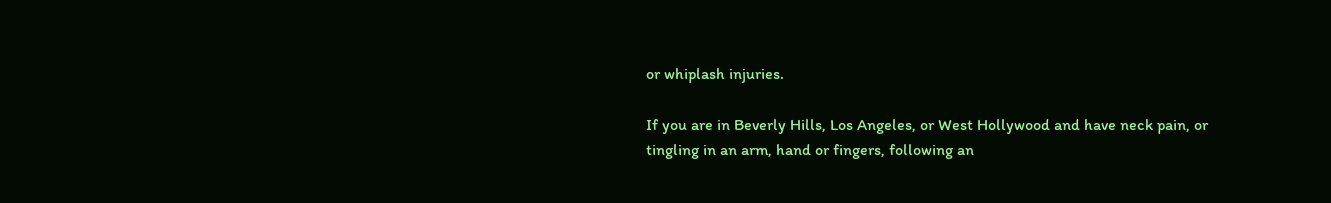or whiplash injuries.

If you are in Beverly Hills, Los Angeles, or West Hollywood and have neck pain, or tingling in an arm, hand or fingers, following an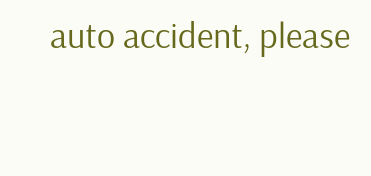auto accident, please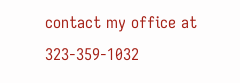contact my office at 323-359-1032